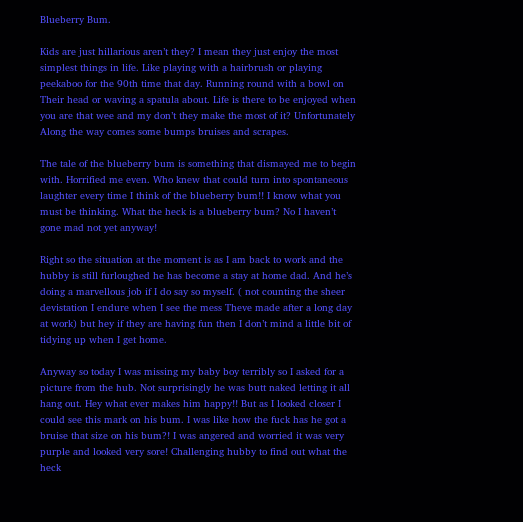Blueberry Bum.

Kids are just hillarious aren’t they? I mean they just enjoy the most simplest things in life. Like playing with a hairbrush or playing peekaboo for the 90th time that day. Running round with a bowl on Their head or waving a spatula about. Life is there to be enjoyed when you are that wee and my don’t they make the most of it? Unfortunately Along the way comes some bumps bruises and scrapes.

The tale of the blueberry bum is something that dismayed me to begin with. Horrified me even. Who knew that could turn into spontaneous laughter every time I think of the blueberry bum!! I know what you must be thinking. What the heck is a blueberry bum? No I haven’t gone mad not yet anyway!

Right so the situation at the moment is as I am back to work and the hubby is still furloughed he has become a stay at home dad. And he’s doing a marvellous job if I do say so myself. ( not counting the sheer devistation I endure when I see the mess Theve made after a long day at work) but hey if they are having fun then I don’t mind a little bit of tidying up when I get home.

Anyway so today I was missing my baby boy terribly so I asked for a picture from the hub. Not surprisingly he was butt naked letting it all hang out. Hey what ever makes him happy!! But as I looked closer I could see this mark on his bum. I was like how the fuck has he got a bruise that size on his bum?! I was angered and worried it was very purple and looked very sore! Challenging hubby to find out what the heck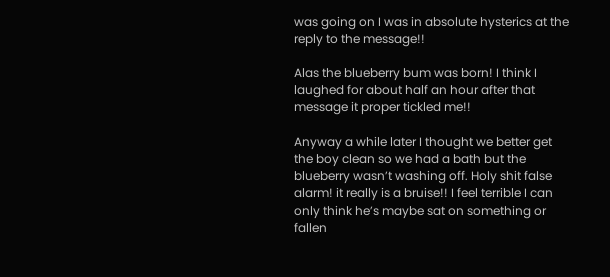was going on I was in absolute hysterics at the reply to the message!!

Alas the blueberry bum was born! I think I laughed for about half an hour after that message it proper tickled me!!

Anyway a while later I thought we better get the boy clean so we had a bath but the blueberry wasn’t washing off. Holy shit false alarm! it really is a bruise!! I feel terrible I can only think he’s maybe sat on something or fallen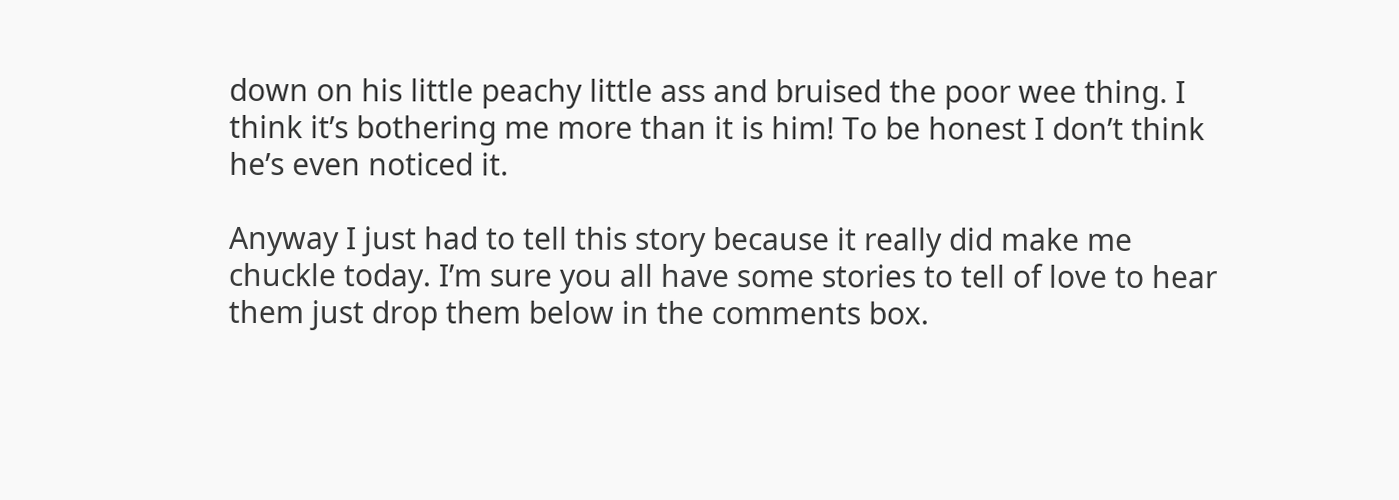down on his little peachy little ass and bruised the poor wee thing. I think it’s bothering me more than it is him! To be honest I don’t think he’s even noticed it.

Anyway I just had to tell this story because it really did make me chuckle today. I’m sure you all have some stories to tell of love to hear them just drop them below in the comments box.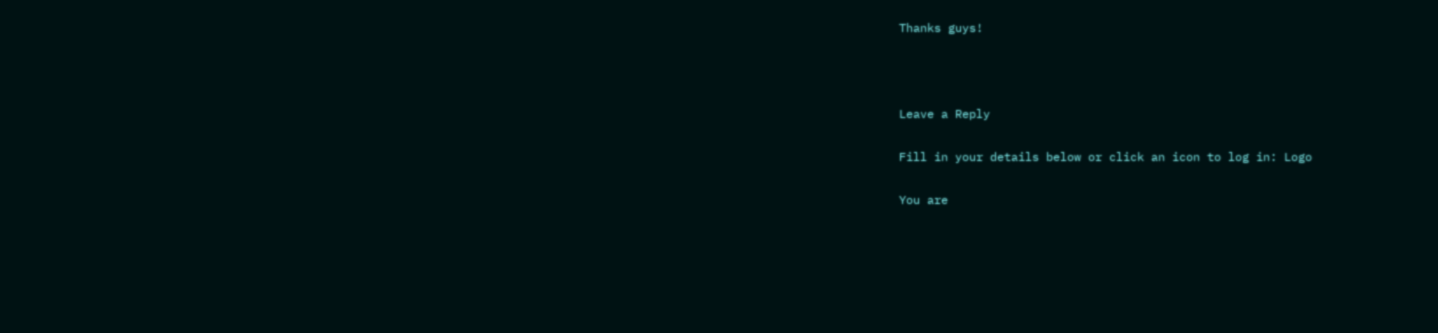Thanks guys!



Leave a Reply

Fill in your details below or click an icon to log in: Logo

You are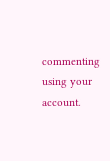commenting using your account.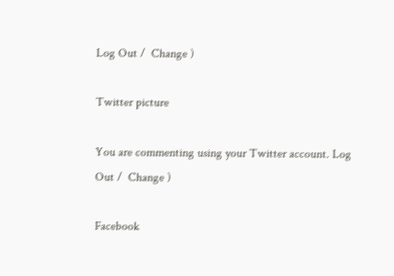Log Out /  Change )

Twitter picture

You are commenting using your Twitter account. Log Out /  Change )

Facebook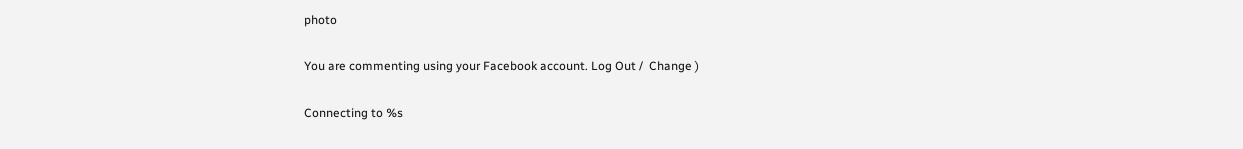photo

You are commenting using your Facebook account. Log Out /  Change )

Connecting to %s